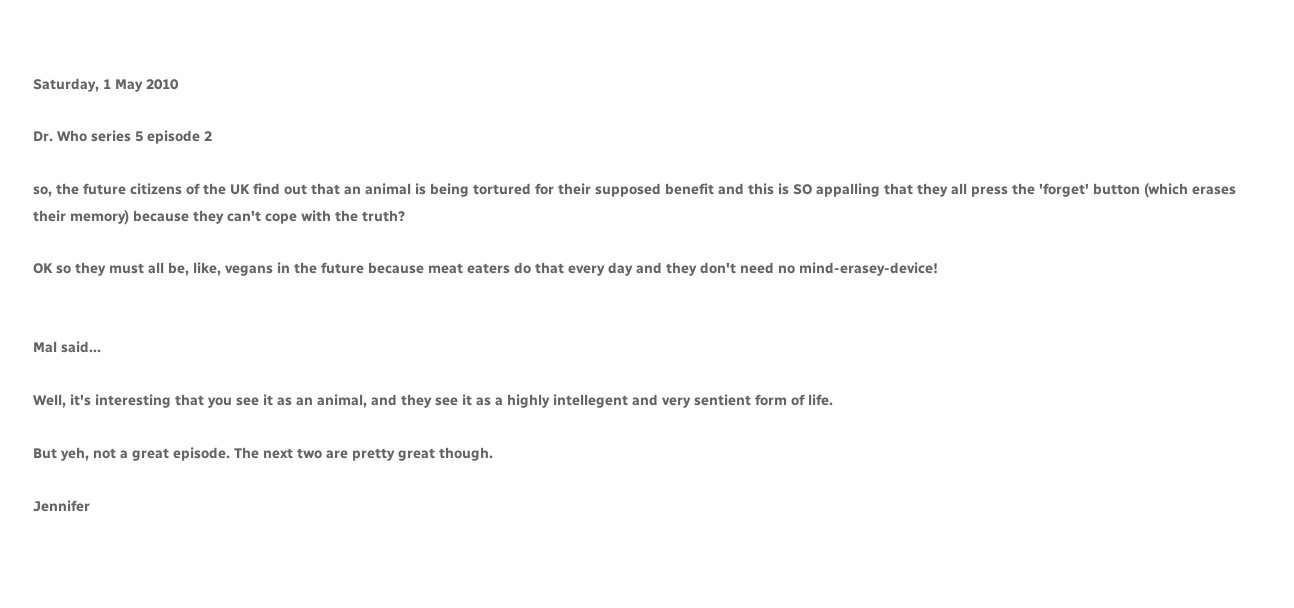Saturday, 1 May 2010

Dr. Who series 5 episode 2

so, the future citizens of the UK find out that an animal is being tortured for their supposed benefit and this is SO appalling that they all press the 'forget' button (which erases their memory) because they can't cope with the truth?

OK so they must all be, like, vegans in the future because meat eaters do that every day and they don't need no mind-erasey-device!


Mal said...

Well, it's interesting that you see it as an animal, and they see it as a highly intellegent and very sentient form of life.

But yeh, not a great episode. The next two are pretty great though.

Jennifer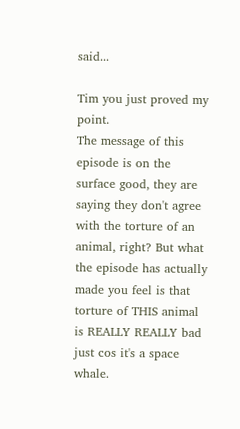said...

Tim you just proved my point.
The message of this episode is on the surface good, they are saying they don't agree with the torture of an animal, right? But what the episode has actually made you feel is that torture of THIS animal is REALLY REALLY bad just cos it's a space whale.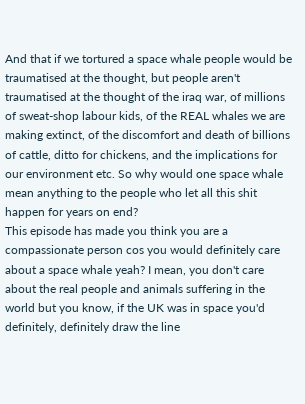And that if we tortured a space whale people would be traumatised at the thought, but people aren't traumatised at the thought of the iraq war, of millions of sweat-shop labour kids, of the REAL whales we are making extinct, of the discomfort and death of billions of cattle, ditto for chickens, and the implications for our environment etc. So why would one space whale mean anything to the people who let all this shit happen for years on end?
This episode has made you think you are a compassionate person cos you would definitely care about a space whale yeah? I mean, you don't care about the real people and animals suffering in the world but you know, if the UK was in space you'd definitely, definitely draw the line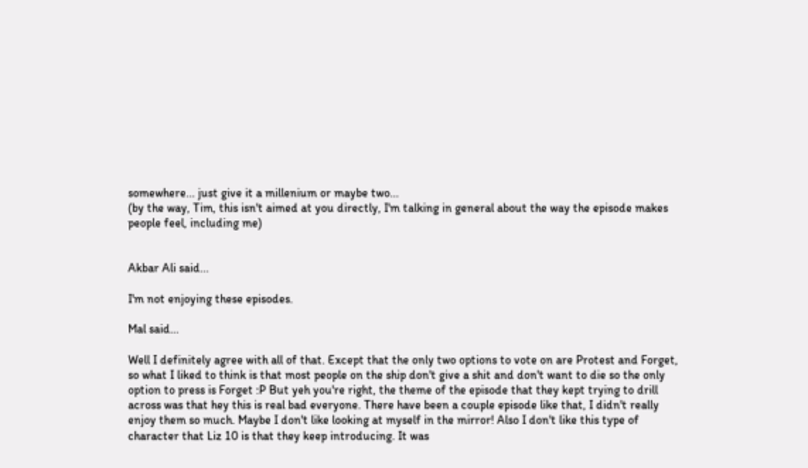somewhere... just give it a millenium or maybe two...
(by the way, Tim, this isn't aimed at you directly, I'm talking in general about the way the episode makes people feel, including me)


Akbar Ali said...

I'm not enjoying these episodes.

Mal said...

Well I definitely agree with all of that. Except that the only two options to vote on are Protest and Forget, so what I liked to think is that most people on the ship don't give a shit and don't want to die so the only option to press is Forget :P But yeh you're right, the theme of the episode that they kept trying to drill across was that hey this is real bad everyone. There have been a couple episode like that, I didn't really enjoy them so much. Maybe I don't like looking at myself in the mirror! Also I don't like this type of character that Liz 10 is that they keep introducing. It was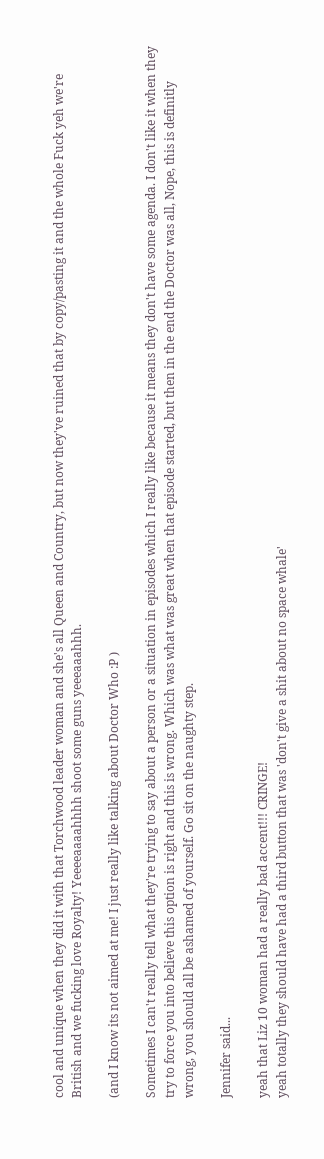cool and unique when they did it with that Torchwood leader woman and she's all Queen and Country, but now they've ruined that by copy/pasting it and the whole Fuck yeh we're British and we fucking love Royalty! Yeeeeaaaahhhh shoot some guns yeeeaaahhh.

(and I know its not aimed at me! I just really like talking about Doctor Who :P )

Sometimes I can't really tell what they're trying to say about a person or a situation in episodes which I really like because it means they don't have some agenda. I don't like it when they try to force you into believe this option is right and this is wrong. Which was what was great when that episode started, but then in the end the Doctor was all, Nope, this is definitly wrong, you should all be ashamed of yourself. Go sit on the naughty step.

Jennifer said...

yeah that Liz 10 woman had a really bad accent!!! CRINGE!
yeah totally they should have had a third button that was 'don't give a shit about no space whale'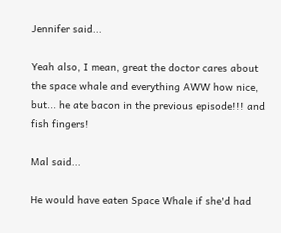Jennifer said...

Yeah also, I mean, great the doctor cares about the space whale and everything AWW how nice, but... he ate bacon in the previous episode!!! and fish fingers!

Mal said...

He would have eaten Space Whale if she'd had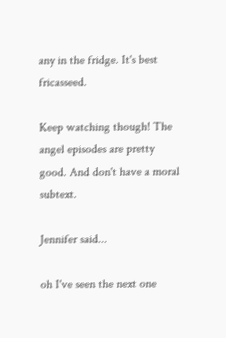any in the fridge. It's best fricasseed.

Keep watching though! The angel episodes are pretty good. And don't have a moral subtext.

Jennifer said...

oh I've seen the next one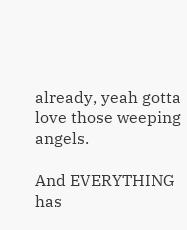already, yeah gotta love those weeping angels.

And EVERYTHING has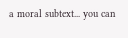a moral subtext... you can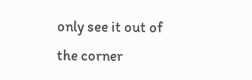only see it out of the corner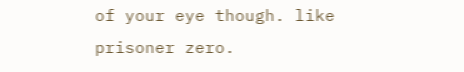of your eye though. like prisoner zero.